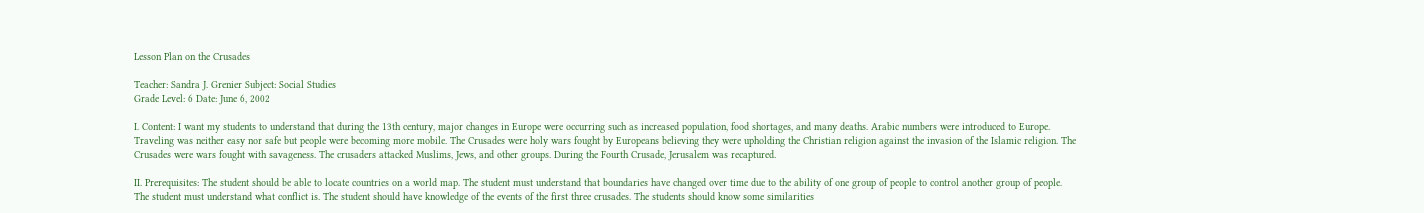Lesson Plan on the Crusades

Teacher: Sandra J. Grenier Subject: Social Studies
Grade Level: 6 Date: June 6, 2002

I. Content: I want my students to understand that during the 13th century, major changes in Europe were occurring such as increased population, food shortages, and many deaths. Arabic numbers were introduced to Europe. Traveling was neither easy nor safe but people were becoming more mobile. The Crusades were holy wars fought by Europeans believing they were upholding the Christian religion against the invasion of the Islamic religion. The Crusades were wars fought with savageness. The crusaders attacked Muslims, Jews, and other groups. During the Fourth Crusade, Jerusalem was recaptured.

II. Prerequisites: The student should be able to locate countries on a world map. The student must understand that boundaries have changed over time due to the ability of one group of people to control another group of people. The student must understand what conflict is. The student should have knowledge of the events of the first three crusades. The students should know some similarities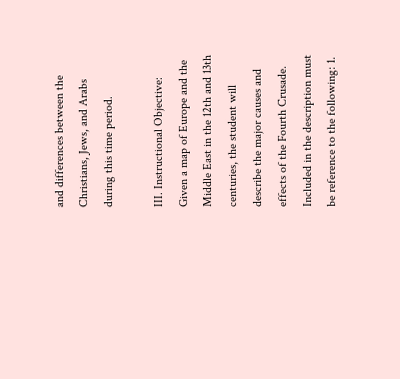and differences between the Christians, Jews, and Arabs during this time period.

III. Instructional Objective: Given a map of Europe and the Middle East in the 12th and 13th centuries, the student will describe the major causes and effects of the Fourth Crusade. Included in the description must be reference to the following: 1.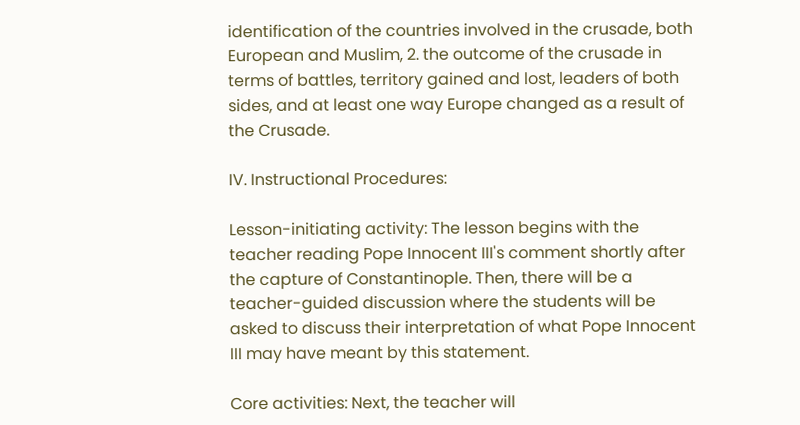identification of the countries involved in the crusade, both European and Muslim, 2. the outcome of the crusade in terms of battles, territory gained and lost, leaders of both sides, and at least one way Europe changed as a result of the Crusade.

IV. Instructional Procedures:

Lesson-initiating activity: The lesson begins with the teacher reading Pope Innocent III's comment shortly after the capture of Constantinople. Then, there will be a teacher-guided discussion where the students will be asked to discuss their interpretation of what Pope Innocent III may have meant by this statement.

Core activities: Next, the teacher will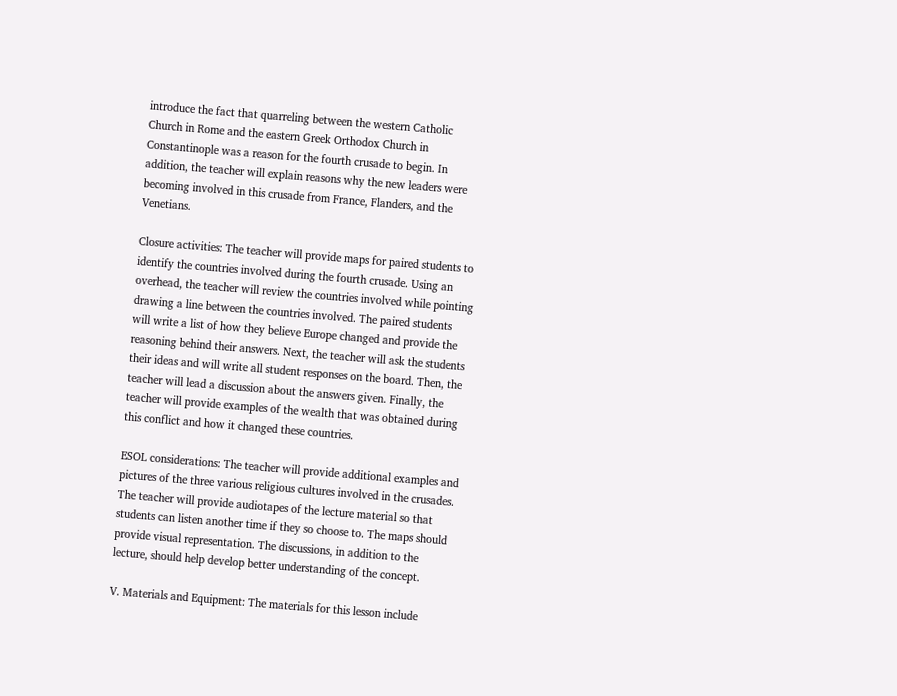introduce the fact that quarreling between the western Catholic Church in Rome and the eastern Greek Orthodox Church in Constantinople was a reason for the fourth crusade to begin. In addition, the teacher will explain reasons why the new leaders were becoming involved in this crusade from France, Flanders, and the Venetians.

Closure activities: The teacher will provide maps for paired students to identify the countries involved during the fourth crusade. Using an overhead, the teacher will review the countries involved while pointing drawing a line between the countries involved. The paired students will write a list of how they believe Europe changed and provide the reasoning behind their answers. Next, the teacher will ask the students their ideas and will write all student responses on the board. Then, the teacher will lead a discussion about the answers given. Finally, the teacher will provide examples of the wealth that was obtained during this conflict and how it changed these countries.

ESOL considerations: The teacher will provide additional examples and pictures of the three various religious cultures involved in the crusades. The teacher will provide audiotapes of the lecture material so that students can listen another time if they so choose to. The maps should provide visual representation. The discussions, in addition to the lecture, should help develop better understanding of the concept.

V. Materials and Equipment: The materials for this lesson include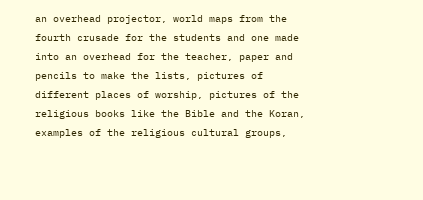an overhead projector, world maps from the fourth crusade for the students and one made into an overhead for the teacher, paper and pencils to make the lists, pictures of different places of worship, pictures of the religious books like the Bible and the Koran, examples of the religious cultural groups,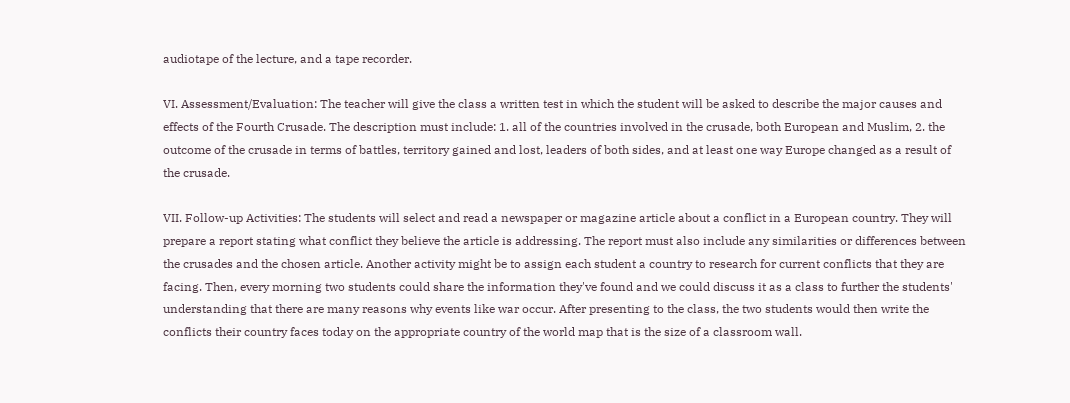audiotape of the lecture, and a tape recorder.

VI. Assessment/Evaluation: The teacher will give the class a written test in which the student will be asked to describe the major causes and effects of the Fourth Crusade. The description must include: 1. all of the countries involved in the crusade, both European and Muslim, 2. the outcome of the crusade in terms of battles, territory gained and lost, leaders of both sides, and at least one way Europe changed as a result of the crusade.

VII. Follow-up Activities: The students will select and read a newspaper or magazine article about a conflict in a European country. They will prepare a report stating what conflict they believe the article is addressing. The report must also include any similarities or differences between the crusades and the chosen article. Another activity might be to assign each student a country to research for current conflicts that they are facing. Then, every morning two students could share the information they've found and we could discuss it as a class to further the students' understanding that there are many reasons why events like war occur. After presenting to the class, the two students would then write the conflicts their country faces today on the appropriate country of the world map that is the size of a classroom wall.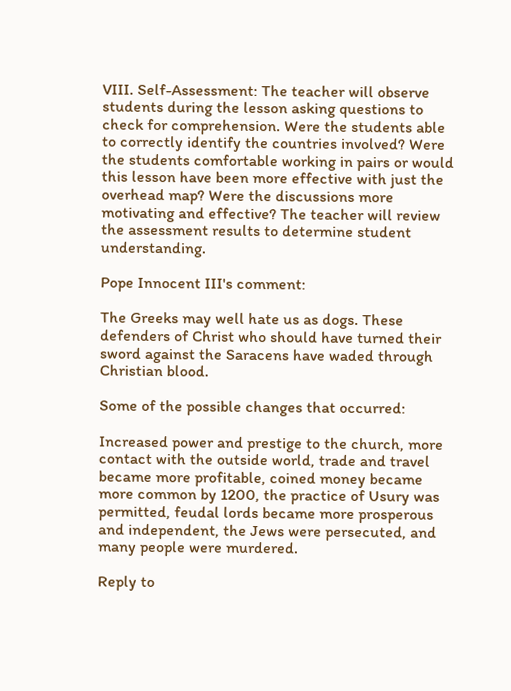VIII. Self-Assessment: The teacher will observe students during the lesson asking questions to check for comprehension. Were the students able to correctly identify the countries involved? Were the students comfortable working in pairs or would this lesson have been more effective with just the overhead map? Were the discussions more motivating and effective? The teacher will review the assessment results to determine student understanding.

Pope Innocent III's comment:

The Greeks may well hate us as dogs. These defenders of Christ who should have turned their sword against the Saracens have waded through Christian blood.

Some of the possible changes that occurred:

Increased power and prestige to the church, more contact with the outside world, trade and travel became more profitable, coined money became more common by 1200, the practice of Usury was permitted, feudal lords became more prosperous and independent, the Jews were persecuted, and many people were murdered.

Reply to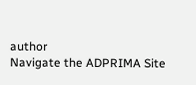author
Navigate the ADPRIMA Site